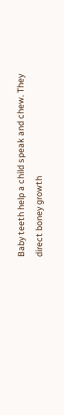Baby teeth help a child speak and chew. They direct boney growth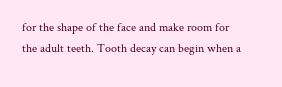for the shape of the face and make room for the adult teeth. Tooth decay can begin when a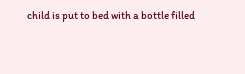child is put to bed with a bottle filled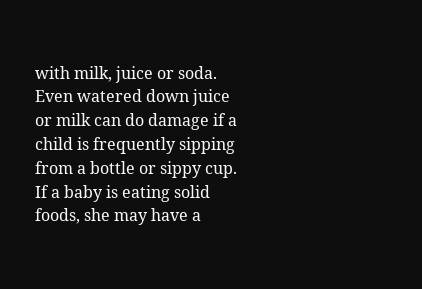with milk, juice or soda. Even watered down juice or milk can do damage if a child is frequently sipping from a bottle or sippy cup. If a baby is eating solid foods, she may have a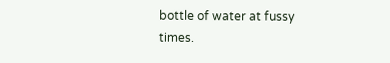bottle of water at fussy times.